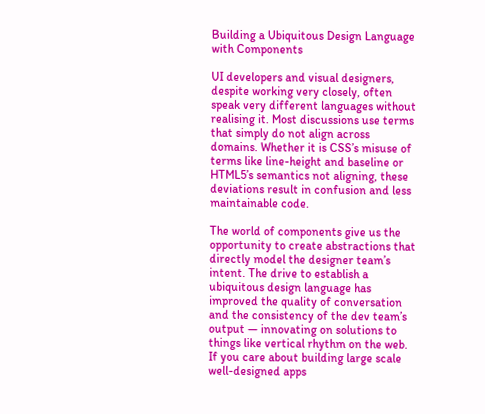Building a Ubiquitous Design Language with Components

UI developers and visual designers, despite working very closely, often speak very different languages without realising it. Most discussions use terms that simply do not align across domains. Whether it is CSS’s misuse of terms like line-height and baseline or HTML5’s semantics not aligning, these deviations result in confusion and less maintainable code.

The world of components give us the opportunity to create abstractions that directly model the designer team’s intent. The drive to establish a ubiquitous design language has improved the quality of conversation and the consistency of the dev team’s output — innovating on solutions to things like vertical rhythm on the web. If you care about building large scale well-designed apps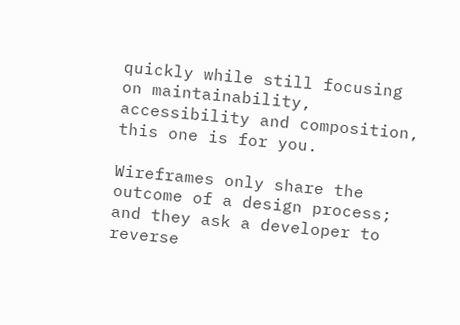quickly while still focusing on maintainability, accessibility and composition, this one is for you.

Wireframes only share the outcome of a design process; and they ask a developer to reverse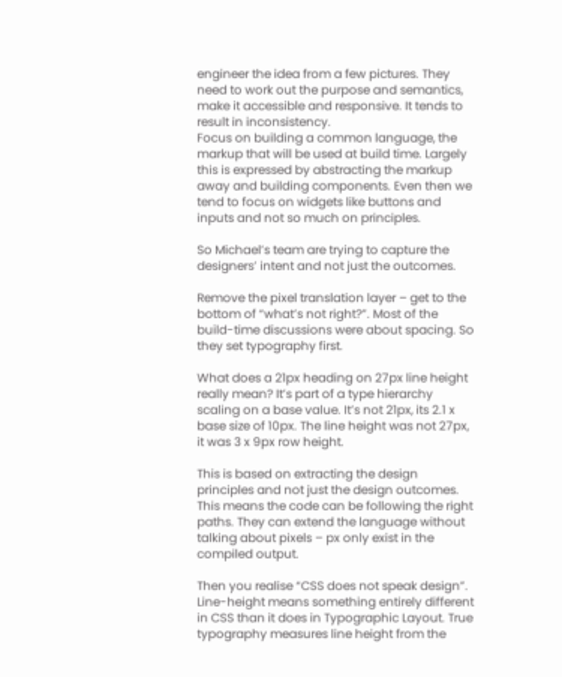engineer the idea from a few pictures. They need to work out the purpose and semantics, make it accessible and responsive. It tends to result in inconsistency.
Focus on building a common language, the markup that will be used at build time. Largely this is expressed by abstracting the markup away and building components. Even then we tend to focus on widgets like buttons and inputs and not so much on principles.

So Michael’s team are trying to capture the designers’ intent and not just the outcomes.

Remove the pixel translation layer – get to the bottom of “what’s not right?”. Most of the build-time discussions were about spacing. So they set typography first.

What does a 21px heading on 27px line height really mean? It’s part of a type hierarchy scaling on a base value. It’s not 21px, its 2.1 x base size of 10px. The line height was not 27px, it was 3 x 9px row height.

This is based on extracting the design principles and not just the design outcomes. This means the code can be following the right paths. They can extend the language without talking about pixels – px only exist in the compiled output.

Then you realise “CSS does not speak design”. Line-height means something entirely different in CSS than it does in Typographic Layout. True typography measures line height from the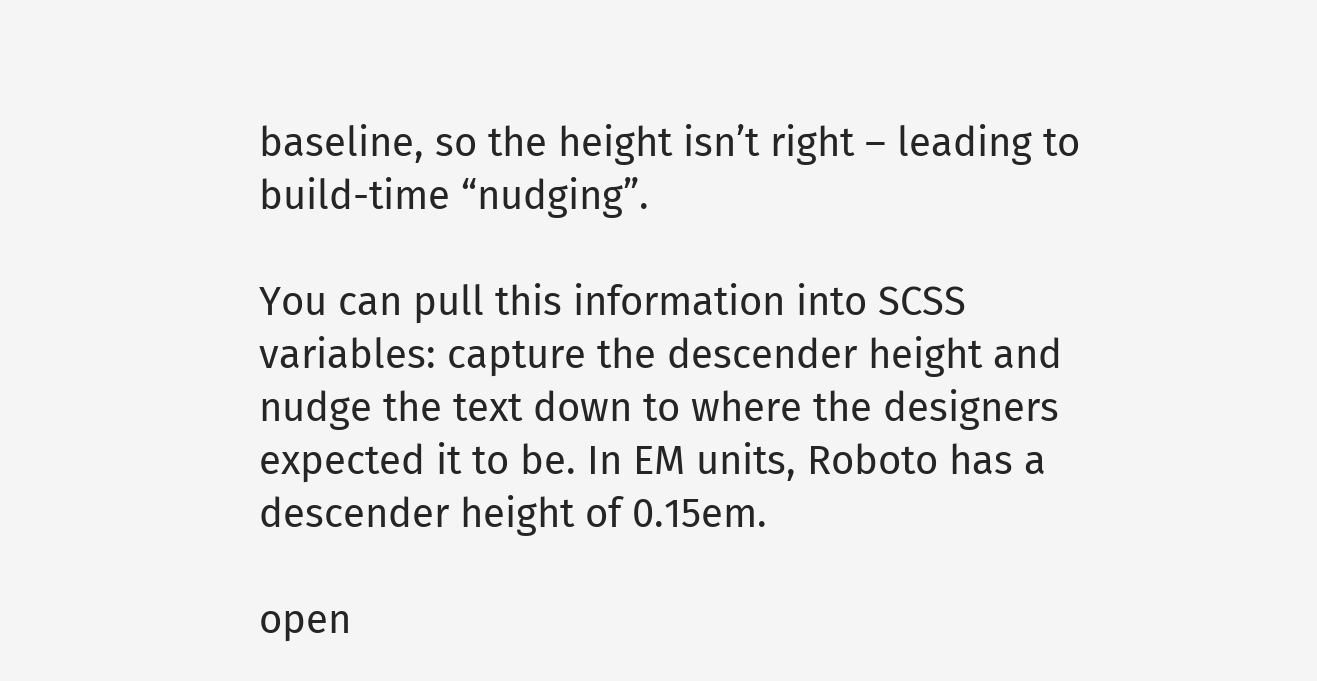baseline, so the height isn’t right – leading to build-time “nudging”.

You can pull this information into SCSS variables: capture the descender height and nudge the text down to where the designers expected it to be. In EM units, Roboto has a descender height of 0.15em.

open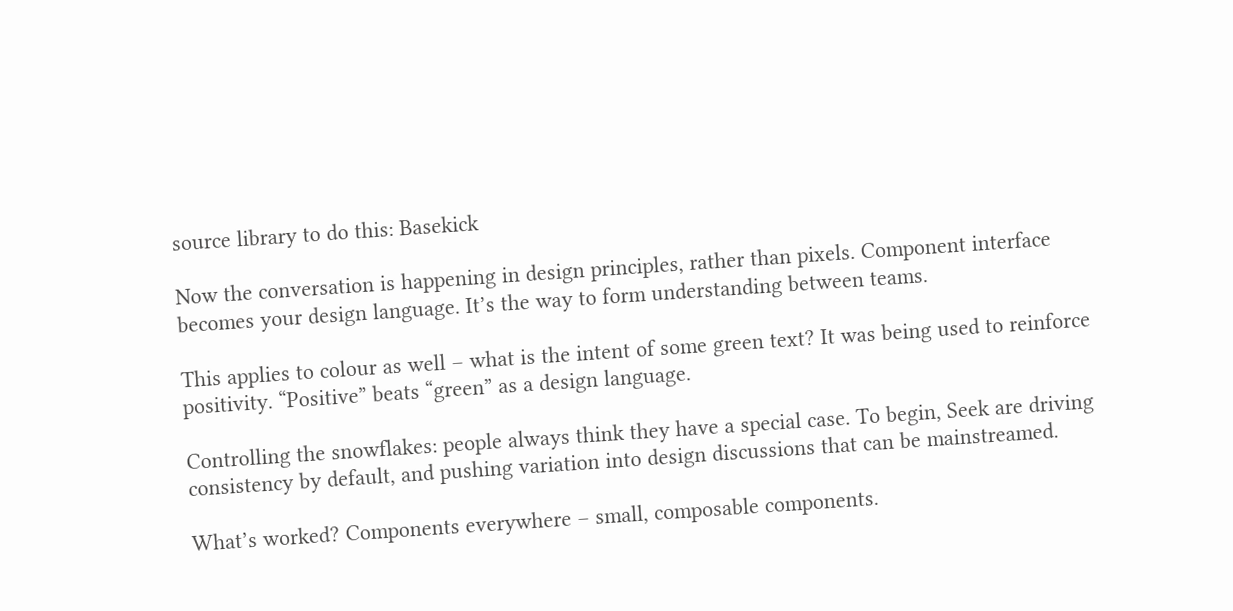source library to do this: Basekick

Now the conversation is happening in design principles, rather than pixels. Component interface becomes your design language. It’s the way to form understanding between teams.

This applies to colour as well – what is the intent of some green text? It was being used to reinforce positivity. “Positive” beats “green” as a design language.

Controlling the snowflakes: people always think they have a special case. To begin, Seek are driving consistency by default, and pushing variation into design discussions that can be mainstreamed.

What’s worked? Components everywhere – small, composable components.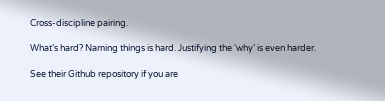Cross-discipline pairing.

What’s hard? Naming things is hard. Justifying the ‘why’ is even harder.

See their Github repository if you are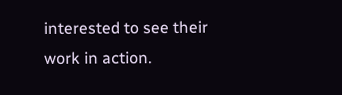interested to see their work in action.